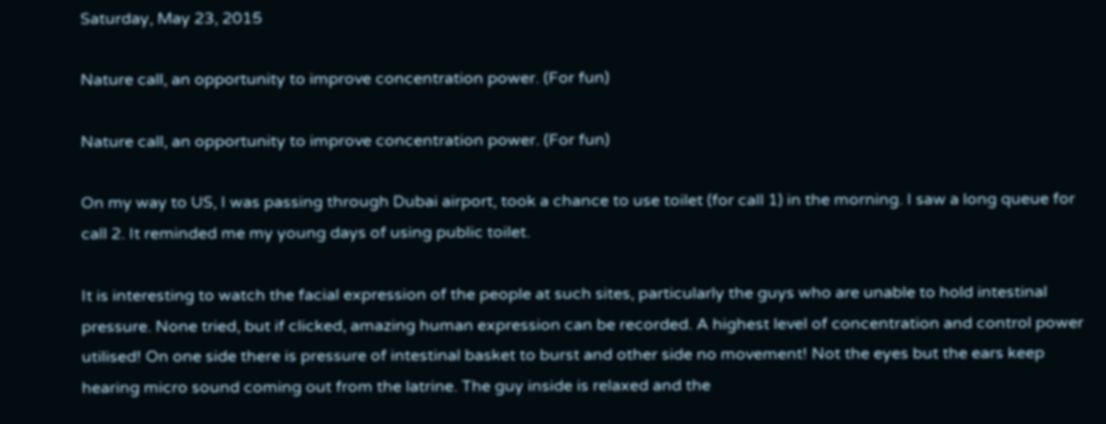Saturday, May 23, 2015

Nature call, an opportunity to improve concentration power. (For fun)

Nature call, an opportunity to improve concentration power. (For fun)

On my way to US, I was passing through Dubai airport, took a chance to use toilet (for call 1) in the morning. I saw a long queue for call 2. It reminded me my young days of using public toilet.

It is interesting to watch the facial expression of the people at such sites, particularly the guys who are unable to hold intestinal pressure. None tried, but if clicked, amazing human expression can be recorded. A highest level of concentration and control power utilised! On one side there is pressure of intestinal basket to burst and other side no movement! Not the eyes but the ears keep hearing micro sound coming out from the latrine. The guy inside is relaxed and the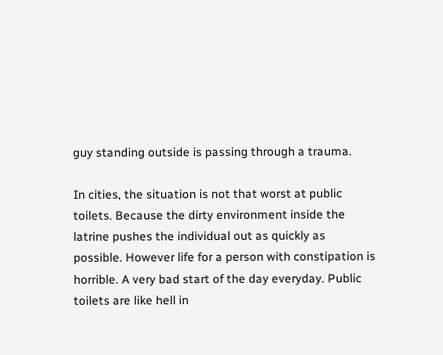guy standing outside is passing through a trauma.

In cities, the situation is not that worst at public toilets. Because the dirty environment inside the latrine pushes the individual out as quickly as possible. However life for a person with constipation is horrible. A very bad start of the day everyday. Public toilets are like hell in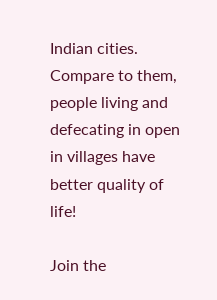Indian cities. Compare to them, people living and defecating in open in villages have better quality of life!

Join the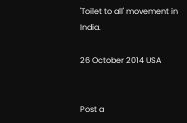'Toilet to all' movement in India.

26 October 2014 USA


Post a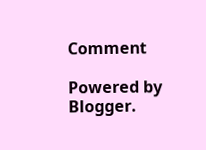Comment

Powered by Blogger.